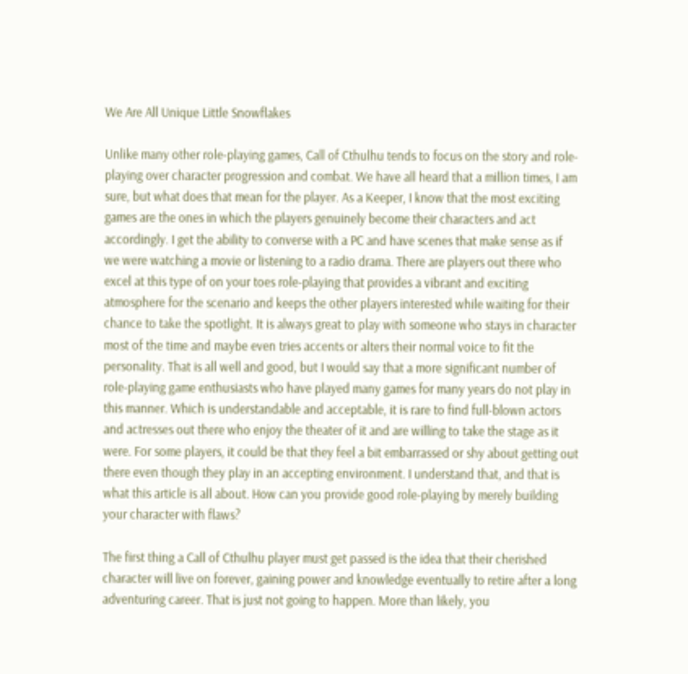We Are All Unique Little Snowflakes

Unlike many other role-playing games, Call of Cthulhu tends to focus on the story and role-playing over character progression and combat. We have all heard that a million times, I am sure, but what does that mean for the player. As a Keeper, I know that the most exciting games are the ones in which the players genuinely become their characters and act accordingly. I get the ability to converse with a PC and have scenes that make sense as if we were watching a movie or listening to a radio drama. There are players out there who excel at this type of on your toes role-playing that provides a vibrant and exciting atmosphere for the scenario and keeps the other players interested while waiting for their chance to take the spotlight. It is always great to play with someone who stays in character most of the time and maybe even tries accents or alters their normal voice to fit the personality. That is all well and good, but I would say that a more significant number of role-playing game enthusiasts who have played many games for many years do not play in this manner. Which is understandable and acceptable, it is rare to find full-blown actors and actresses out there who enjoy the theater of it and are willing to take the stage as it were. For some players, it could be that they feel a bit embarrassed or shy about getting out there even though they play in an accepting environment. I understand that, and that is what this article is all about. How can you provide good role-playing by merely building your character with flaws?

The first thing a Call of Cthulhu player must get passed is the idea that their cherished character will live on forever, gaining power and knowledge eventually to retire after a long adventuring career. That is just not going to happen. More than likely, you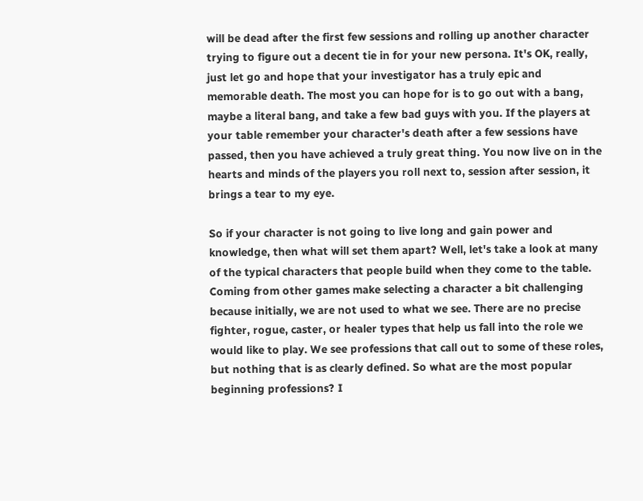will be dead after the first few sessions and rolling up another character trying to figure out a decent tie in for your new persona. It's OK, really, just let go and hope that your investigator has a truly epic and memorable death. The most you can hope for is to go out with a bang, maybe a literal bang, and take a few bad guys with you. If the players at your table remember your character's death after a few sessions have passed, then you have achieved a truly great thing. You now live on in the hearts and minds of the players you roll next to, session after session, it brings a tear to my eye.

So if your character is not going to live long and gain power and knowledge, then what will set them apart? Well, let's take a look at many of the typical characters that people build when they come to the table. Coming from other games make selecting a character a bit challenging because initially, we are not used to what we see. There are no precise fighter, rogue, caster, or healer types that help us fall into the role we would like to play. We see professions that call out to some of these roles, but nothing that is as clearly defined. So what are the most popular beginning professions? I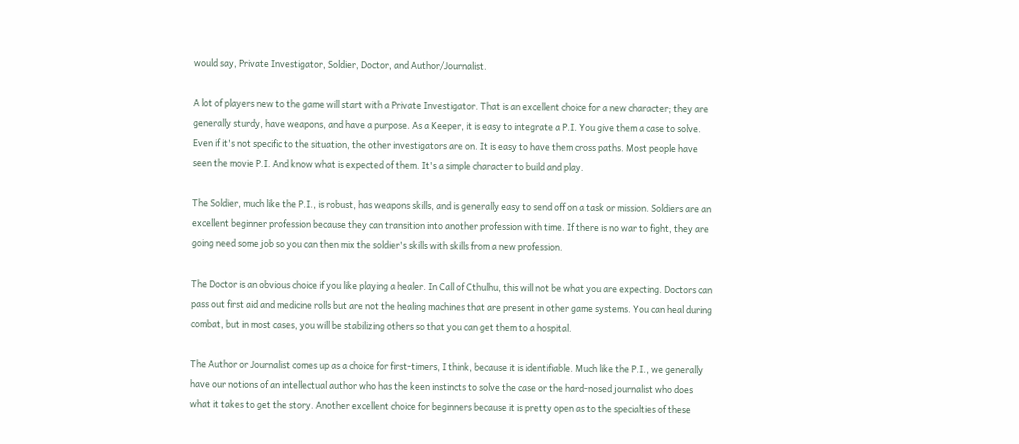would say, Private Investigator, Soldier, Doctor, and Author/Journalist.

A lot of players new to the game will start with a Private Investigator. That is an excellent choice for a new character; they are generally sturdy, have weapons, and have a purpose. As a Keeper, it is easy to integrate a P.I. You give them a case to solve. Even if it's not specific to the situation, the other investigators are on. It is easy to have them cross paths. Most people have seen the movie P.I. And know what is expected of them. It's a simple character to build and play.

The Soldier, much like the P.I., is robust, has weapons skills, and is generally easy to send off on a task or mission. Soldiers are an excellent beginner profession because they can transition into another profession with time. If there is no war to fight, they are going need some job so you can then mix the soldier's skills with skills from a new profession.

The Doctor is an obvious choice if you like playing a healer. In Call of Cthulhu, this will not be what you are expecting. Doctors can pass out first aid and medicine rolls but are not the healing machines that are present in other game systems. You can heal during combat, but in most cases, you will be stabilizing others so that you can get them to a hospital.

The Author or Journalist comes up as a choice for first-timers, I think, because it is identifiable. Much like the P.I., we generally have our notions of an intellectual author who has the keen instincts to solve the case or the hard-nosed journalist who does what it takes to get the story. Another excellent choice for beginners because it is pretty open as to the specialties of these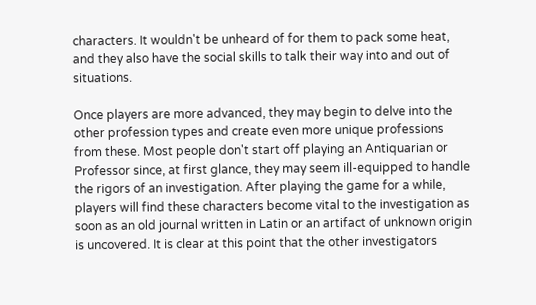characters. It wouldn't be unheard of for them to pack some heat, and they also have the social skills to talk their way into and out of situations.

Once players are more advanced, they may begin to delve into the other profession types and create even more unique professions from these. Most people don't start off playing an Antiquarian or Professor since, at first glance, they may seem ill-equipped to handle the rigors of an investigation. After playing the game for a while, players will find these characters become vital to the investigation as soon as an old journal written in Latin or an artifact of unknown origin is uncovered. It is clear at this point that the other investigators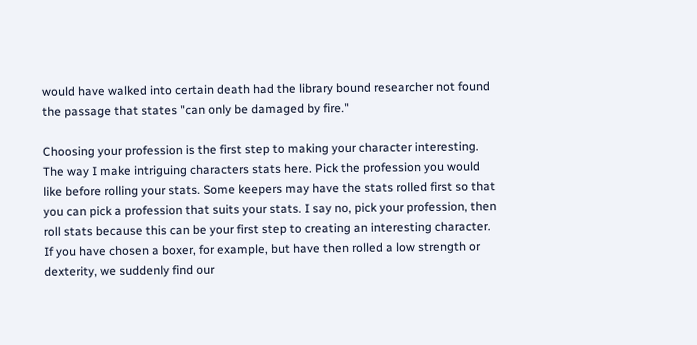would have walked into certain death had the library bound researcher not found the passage that states "can only be damaged by fire."

Choosing your profession is the first step to making your character interesting. The way I make intriguing characters stats here. Pick the profession you would like before rolling your stats. Some keepers may have the stats rolled first so that you can pick a profession that suits your stats. I say no, pick your profession, then roll stats because this can be your first step to creating an interesting character. If you have chosen a boxer, for example, but have then rolled a low strength or dexterity, we suddenly find our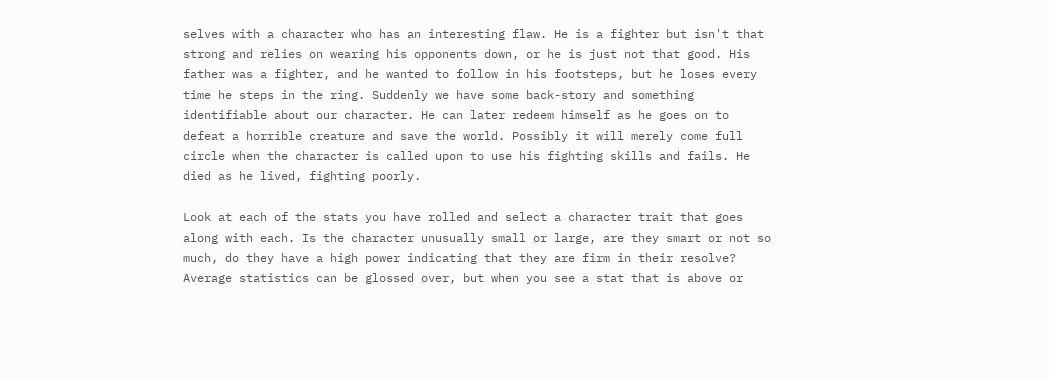selves with a character who has an interesting flaw. He is a fighter but isn't that strong and relies on wearing his opponents down, or he is just not that good. His father was a fighter, and he wanted to follow in his footsteps, but he loses every time he steps in the ring. Suddenly we have some back-story and something identifiable about our character. He can later redeem himself as he goes on to defeat a horrible creature and save the world. Possibly it will merely come full circle when the character is called upon to use his fighting skills and fails. He died as he lived, fighting poorly.

Look at each of the stats you have rolled and select a character trait that goes along with each. Is the character unusually small or large, are they smart or not so much, do they have a high power indicating that they are firm in their resolve? Average statistics can be glossed over, but when you see a stat that is above or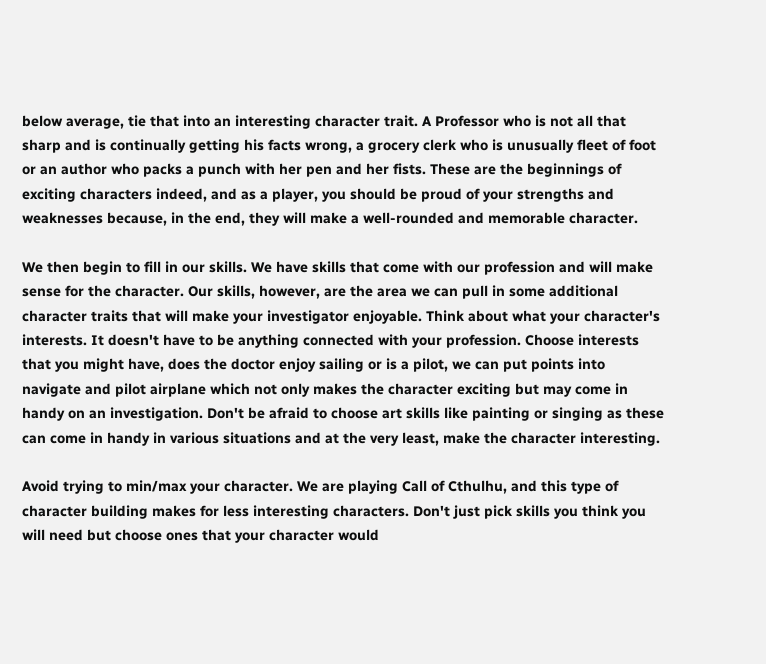below average, tie that into an interesting character trait. A Professor who is not all that sharp and is continually getting his facts wrong, a grocery clerk who is unusually fleet of foot or an author who packs a punch with her pen and her fists. These are the beginnings of exciting characters indeed, and as a player, you should be proud of your strengths and weaknesses because, in the end, they will make a well-rounded and memorable character.

We then begin to fill in our skills. We have skills that come with our profession and will make sense for the character. Our skills, however, are the area we can pull in some additional character traits that will make your investigator enjoyable. Think about what your character's interests. It doesn't have to be anything connected with your profession. Choose interests that you might have, does the doctor enjoy sailing or is a pilot, we can put points into navigate and pilot airplane which not only makes the character exciting but may come in handy on an investigation. Don't be afraid to choose art skills like painting or singing as these can come in handy in various situations and at the very least, make the character interesting.

Avoid trying to min/max your character. We are playing Call of Cthulhu, and this type of character building makes for less interesting characters. Don't just pick skills you think you will need but choose ones that your character would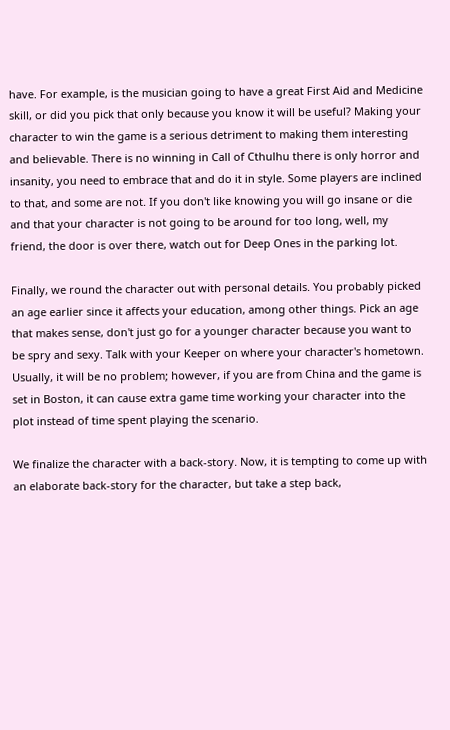have. For example, is the musician going to have a great First Aid and Medicine skill, or did you pick that only because you know it will be useful? Making your character to win the game is a serious detriment to making them interesting and believable. There is no winning in Call of Cthulhu there is only horror and insanity, you need to embrace that and do it in style. Some players are inclined to that, and some are not. If you don't like knowing you will go insane or die and that your character is not going to be around for too long, well, my friend, the door is over there, watch out for Deep Ones in the parking lot.

Finally, we round the character out with personal details. You probably picked an age earlier since it affects your education, among other things. Pick an age that makes sense, don't just go for a younger character because you want to be spry and sexy. Talk with your Keeper on where your character's hometown. Usually, it will be no problem; however, if you are from China and the game is set in Boston, it can cause extra game time working your character into the plot instead of time spent playing the scenario.

We finalize the character with a back-story. Now, it is tempting to come up with an elaborate back-story for the character, but take a step back,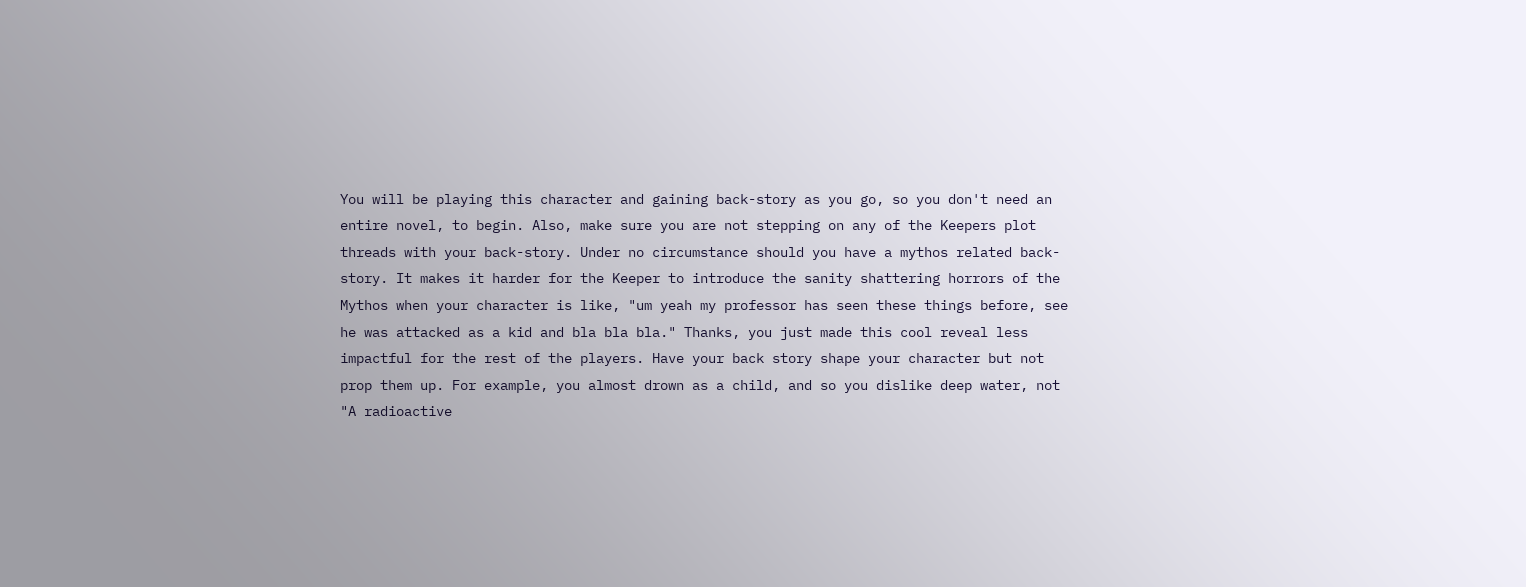You will be playing this character and gaining back-story as you go, so you don't need an entire novel, to begin. Also, make sure you are not stepping on any of the Keepers plot threads with your back-story. Under no circumstance should you have a mythos related back-story. It makes it harder for the Keeper to introduce the sanity shattering horrors of the Mythos when your character is like, "um yeah my professor has seen these things before, see he was attacked as a kid and bla bla bla." Thanks, you just made this cool reveal less impactful for the rest of the players. Have your back story shape your character but not prop them up. For example, you almost drown as a child, and so you dislike deep water, not "A radioactive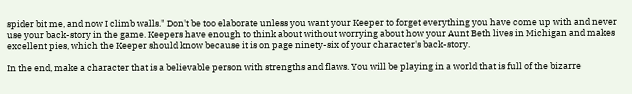spider bit me, and now I climb walls." Don't be too elaborate unless you want your Keeper to forget everything you have come up with and never use your back-story in the game. Keepers have enough to think about without worrying about how your Aunt Beth lives in Michigan and makes excellent pies, which the Keeper should know because it is on page ninety-six of your character's back-story.

In the end, make a character that is a believable person with strengths and flaws. You will be playing in a world that is full of the bizarre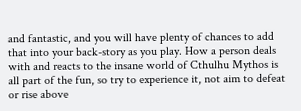and fantastic, and you will have plenty of chances to add that into your back-story as you play. How a person deals with and reacts to the insane world of Cthulhu Mythos is all part of the fun, so try to experience it, not aim to defeat or rise above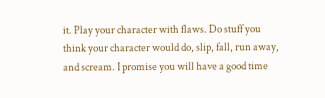it. Play your character with flaws. Do stuff you think your character would do, slip, fall, run away, and scream. I promise you will have a good time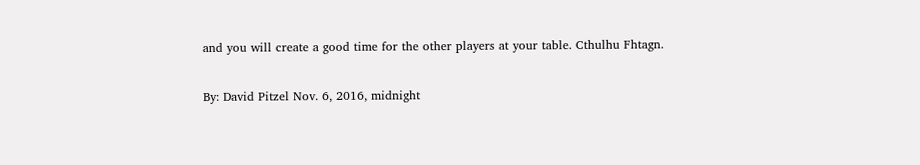and you will create a good time for the other players at your table. Cthulhu Fhtagn.

By: David Pitzel Nov. 6, 2016, midnight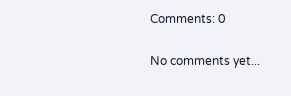Comments: 0

No comments yet...